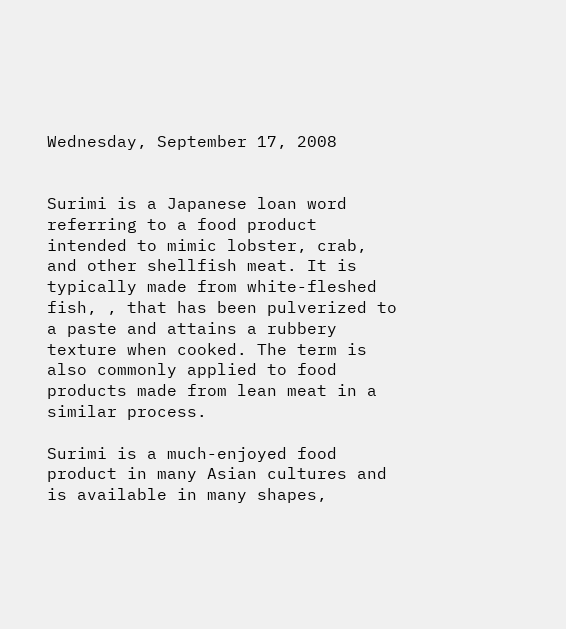Wednesday, September 17, 2008


Surimi is a Japanese loan word referring to a food product intended to mimic lobster, crab, and other shellfish meat. It is typically made from white-fleshed fish, , that has been pulverized to a paste and attains a rubbery texture when cooked. The term is also commonly applied to food products made from lean meat in a similar process.

Surimi is a much-enjoyed food product in many Asian cultures and is available in many shapes,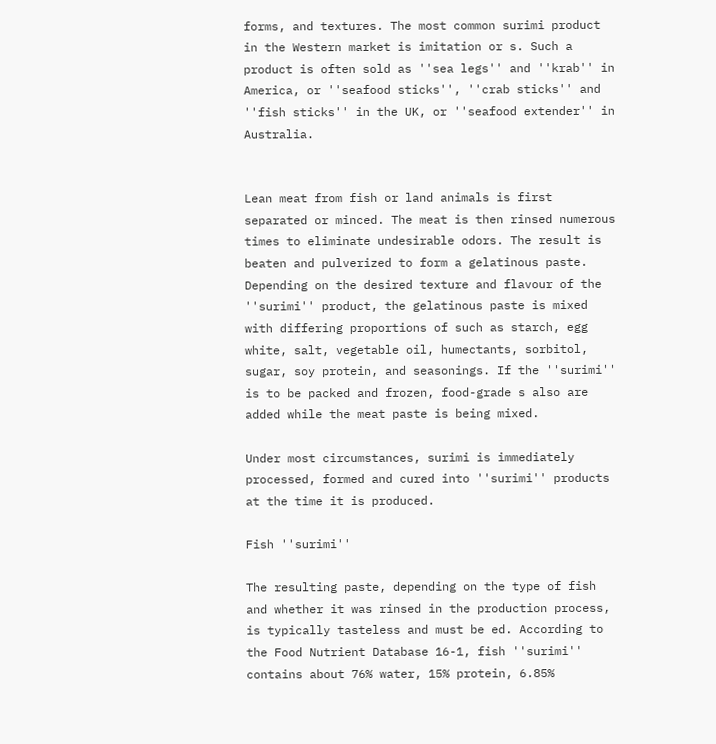forms, and textures. The most common surimi product in the Western market is imitation or s. Such a product is often sold as ''sea legs'' and ''krab'' in America, or ''seafood sticks'', ''crab sticks'' and ''fish sticks'' in the UK, or ''seafood extender'' in Australia.


Lean meat from fish or land animals is first separated or minced. The meat is then rinsed numerous times to eliminate undesirable odors. The result is beaten and pulverized to form a gelatinous paste. Depending on the desired texture and flavour of the ''surimi'' product, the gelatinous paste is mixed with differing proportions of such as starch, egg white, salt, vegetable oil, humectants, sorbitol, sugar, soy protein, and seasonings. If the ''surimi'' is to be packed and frozen, food-grade s also are added while the meat paste is being mixed.

Under most circumstances, surimi is immediately processed, formed and cured into ''surimi'' products at the time it is produced.

Fish ''surimi''

The resulting paste, depending on the type of fish and whether it was rinsed in the production process, is typically tasteless and must be ed. According to the Food Nutrient Database 16-1, fish ''surimi'' contains about 76% water, 15% protein, 6.85%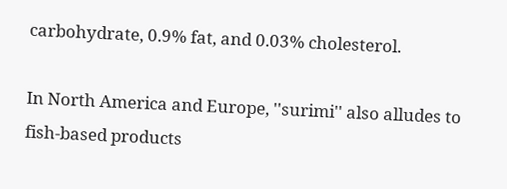carbohydrate, 0.9% fat, and 0.03% cholesterol.

In North America and Europe, ''surimi'' also alludes to fish-based products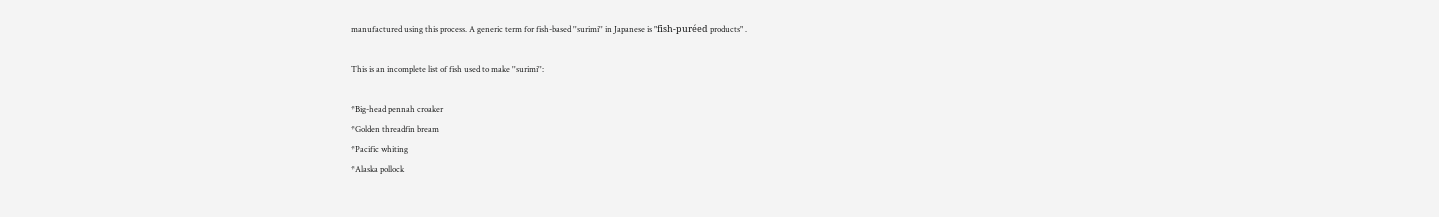manufactured using this process. A generic term for fish-based ''surimi'' in Japanese is "fish-puréed products" .

This is an incomplete list of fish used to make ''surimi'':

*Big-head pennah croaker
*Golden threadfin bream
*Pacific whiting
*Alaska pollock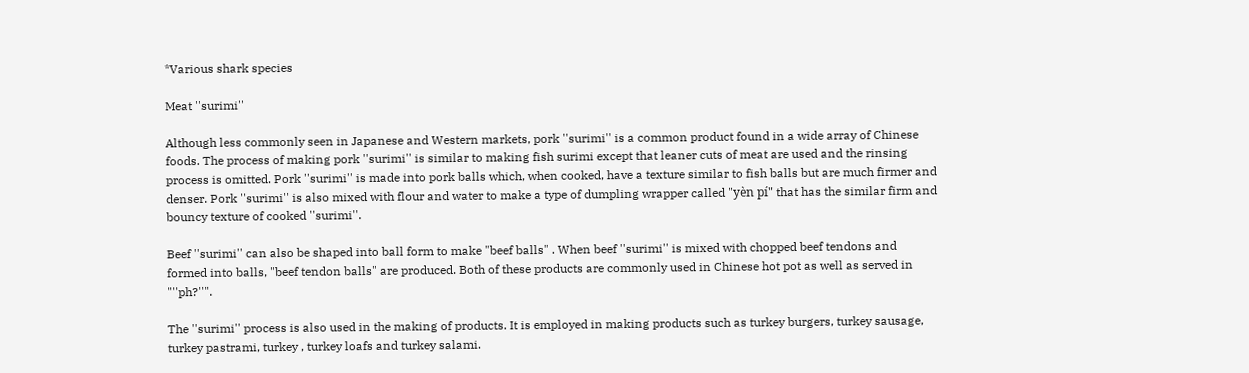*Various shark species

Meat ''surimi''

Although less commonly seen in Japanese and Western markets, pork ''surimi'' is a common product found in a wide array of Chinese foods. The process of making pork ''surimi'' is similar to making fish surimi except that leaner cuts of meat are used and the rinsing process is omitted. Pork ''surimi'' is made into pork balls which, when cooked, have a texture similar to fish balls but are much firmer and denser. Pork ''surimi'' is also mixed with flour and water to make a type of dumpling wrapper called "yèn pí" that has the similar firm and bouncy texture of cooked ''surimi''.

Beef ''surimi'' can also be shaped into ball form to make "beef balls" . When beef ''surimi'' is mixed with chopped beef tendons and formed into balls, "beef tendon balls" are produced. Both of these products are commonly used in Chinese hot pot as well as served in "''ph?''".

The ''surimi'' process is also used in the making of products. It is employed in making products such as turkey burgers, turkey sausage, turkey pastrami, turkey , turkey loafs and turkey salami.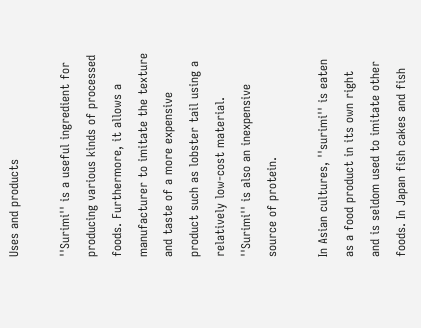Uses and products

''Surimi'' is a useful ingredient for producing various kinds of processed foods. Furthermore, it allows a manufacturer to imitate the texture and taste of a more expensive product such as lobster tail using a relatively low-cost material. ''Surimi'' is also an inexpensive source of protein.

In Asian cultures, ''surimi'' is eaten as a food product in its own right and is seldom used to imitate other foods. In Japan fish cakes and fish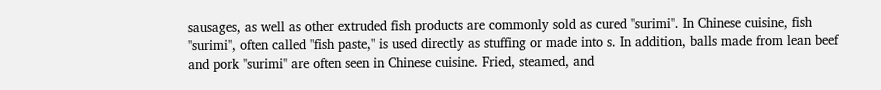sausages, as well as other extruded fish products are commonly sold as cured ''surimi''. In Chinese cuisine, fish ''surimi'', often called "fish paste," is used directly as stuffing or made into s. In addition, balls made from lean beef and pork ''surimi'' are often seen in Chinese cuisine. Fried, steamed, and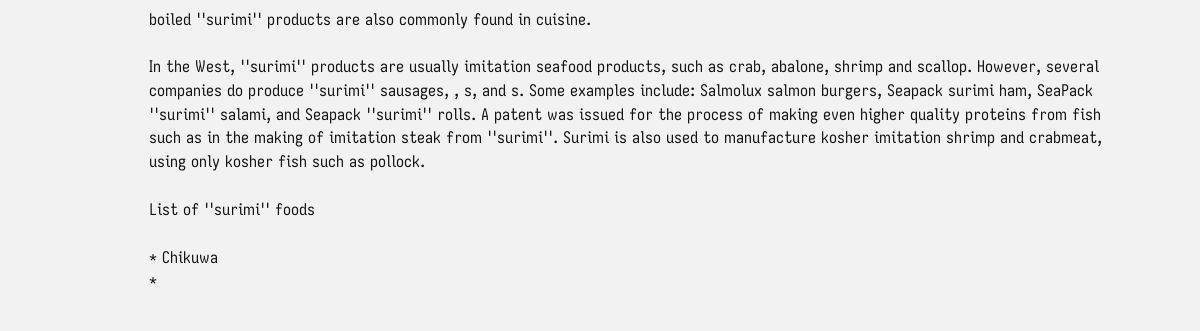boiled ''surimi'' products are also commonly found in cuisine.

In the West, ''surimi'' products are usually imitation seafood products, such as crab, abalone, shrimp and scallop. However, several companies do produce ''surimi'' sausages, , s, and s. Some examples include: Salmolux salmon burgers, Seapack surimi ham, SeaPack ''surimi'' salami, and Seapack ''surimi'' rolls. A patent was issued for the process of making even higher quality proteins from fish such as in the making of imitation steak from ''surimi''. Surimi is also used to manufacture kosher imitation shrimp and crabmeat, using only kosher fish such as pollock.

List of ''surimi'' foods

* Chikuwa
*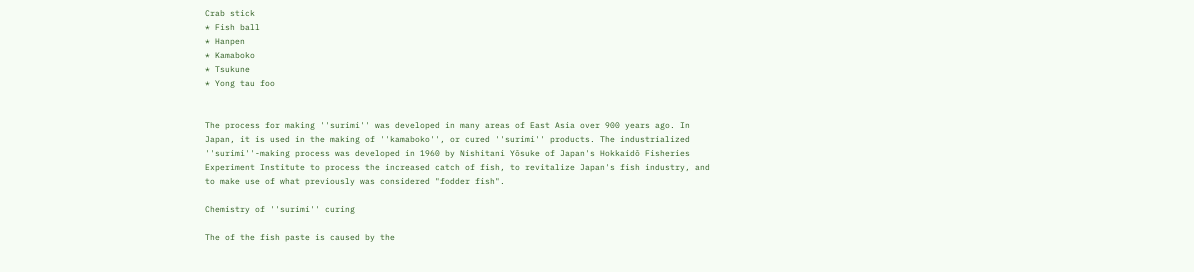Crab stick
* Fish ball
* Hanpen
* Kamaboko
* Tsukune
* Yong tau foo


The process for making ''surimi'' was developed in many areas of East Asia over 900 years ago. In Japan, it is used in the making of ''kamaboko'', or cured ''surimi'' products. The industrialized ''surimi''-making process was developed in 1960 by Nishitani Yōsuke of Japan's Hokkaidō Fisheries Experiment Institute to process the increased catch of fish, to revitalize Japan's fish industry, and to make use of what previously was considered "fodder fish".

Chemistry of ''surimi'' curing

The of the fish paste is caused by the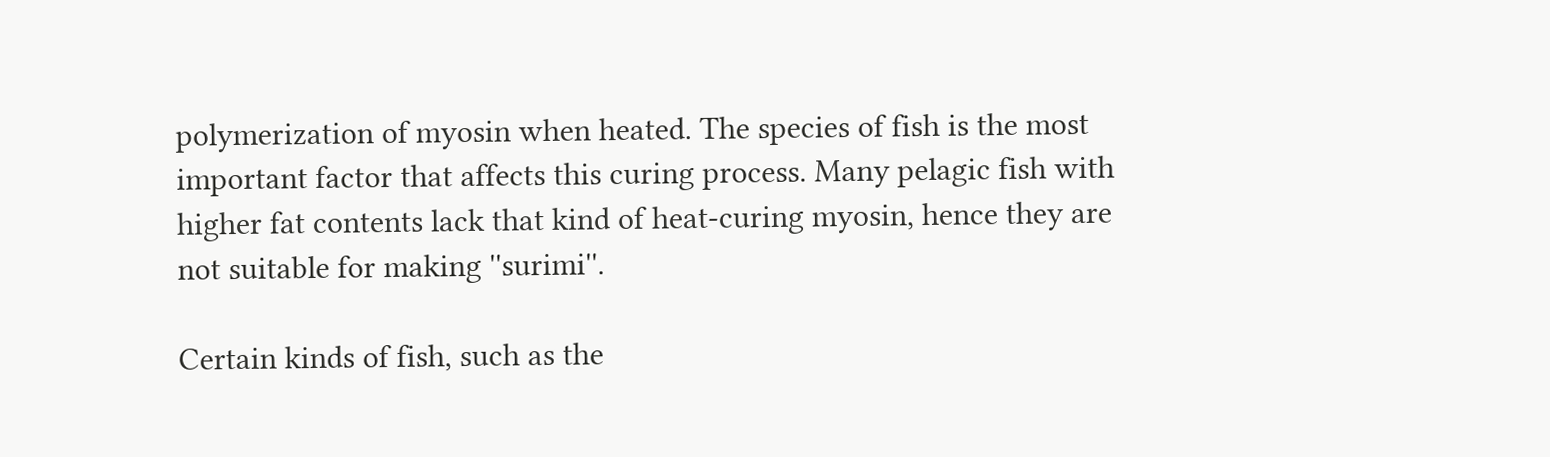polymerization of myosin when heated. The species of fish is the most important factor that affects this curing process. Many pelagic fish with higher fat contents lack that kind of heat-curing myosin, hence they are not suitable for making ''surimi''.

Certain kinds of fish, such as the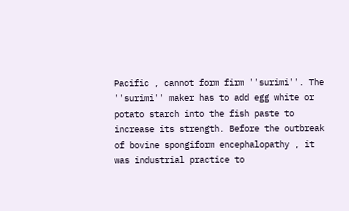Pacific , cannot form firm ''surimi''. The ''surimi'' maker has to add egg white or potato starch into the fish paste to increase its strength. Before the outbreak of bovine spongiform encephalopathy , it was industrial practice to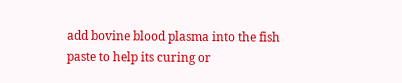add bovine blood plasma into the fish paste to help its curing or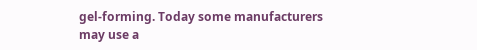gel-forming. Today some manufacturers may use a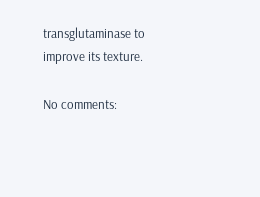transglutaminase to improve its texture.

No comments: